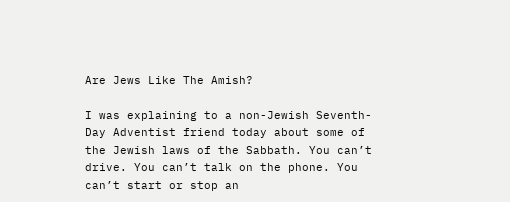Are Jews Like The Amish?

I was explaining to a non-Jewish Seventh-Day Adventist friend today about some of the Jewish laws of the Sabbath. You can’t drive. You can’t talk on the phone. You can’t start or stop an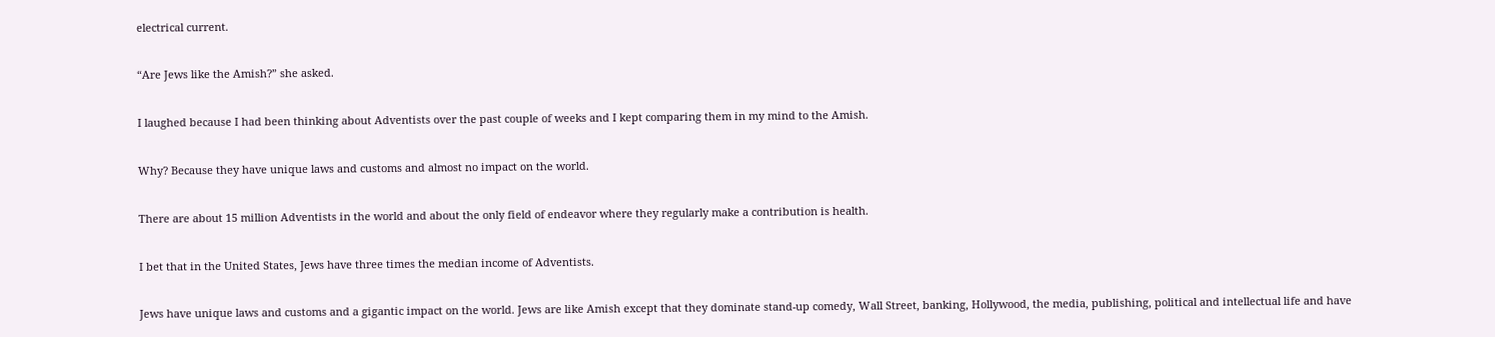electrical current.

“Are Jews like the Amish?” she asked.

I laughed because I had been thinking about Adventists over the past couple of weeks and I kept comparing them in my mind to the Amish.

Why? Because they have unique laws and customs and almost no impact on the world.

There are about 15 million Adventists in the world and about the only field of endeavor where they regularly make a contribution is health.

I bet that in the United States, Jews have three times the median income of Adventists.

Jews have unique laws and customs and a gigantic impact on the world. Jews are like Amish except that they dominate stand-up comedy, Wall Street, banking, Hollywood, the media, publishing, political and intellectual life and have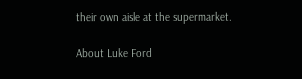their own aisle at the supermarket.

About Luke Ford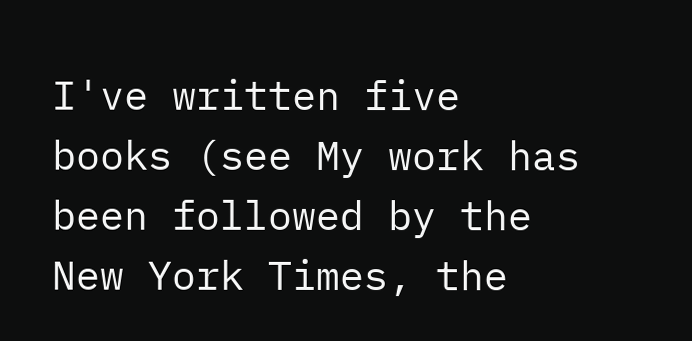I've written five books (see My work has been followed by the New York Times, the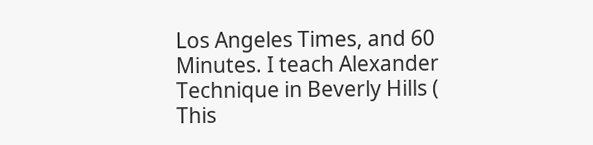Los Angeles Times, and 60 Minutes. I teach Alexander Technique in Beverly Hills (
This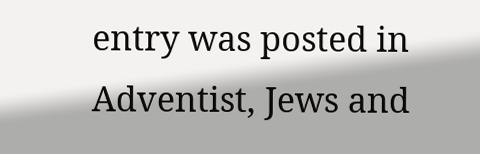entry was posted in Adventist, Jews and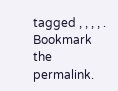tagged , , , , . Bookmark the permalink.